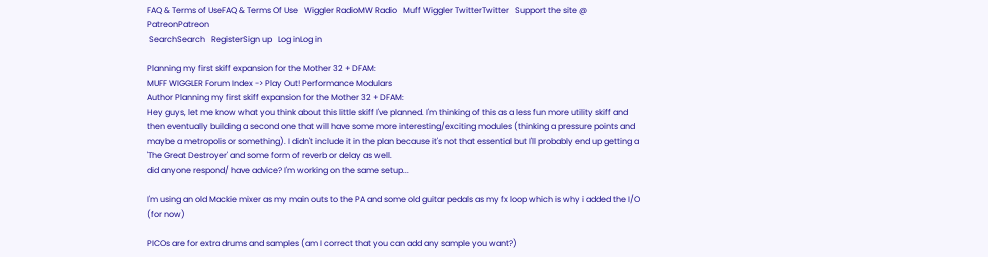FAQ & Terms of UseFAQ & Terms Of Use   Wiggler RadioMW Radio   Muff Wiggler TwitterTwitter   Support the site @ PatreonPatreon
 SearchSearch   RegisterSign up   Log inLog in

Planning my first skiff expansion for the Mother 32 + DFAM:
MUFF WIGGLER Forum Index -> Play Out! Performance Modulars
Author Planning my first skiff expansion for the Mother 32 + DFAM:
Hey guys, let me know what you think about this little skiff I've planned. I'm thinking of this as a less fun more utility skiff and then eventually building a second one that will have some more interesting/exciting modules (thinking a pressure points and maybe a metropolis or something). I didn't include it in the plan because it's not that essential but I'll probably end up getting a 'The Great Destroyer' and some form of reverb or delay as well.
did anyone respond/ have advice? I'm working on the same setup...

I'm using an old Mackie mixer as my main outs to the PA and some old guitar pedals as my fx loop which is why i added the I/O (for now)

PICOs are for extra drums and samples (am I correct that you can add any sample you want?)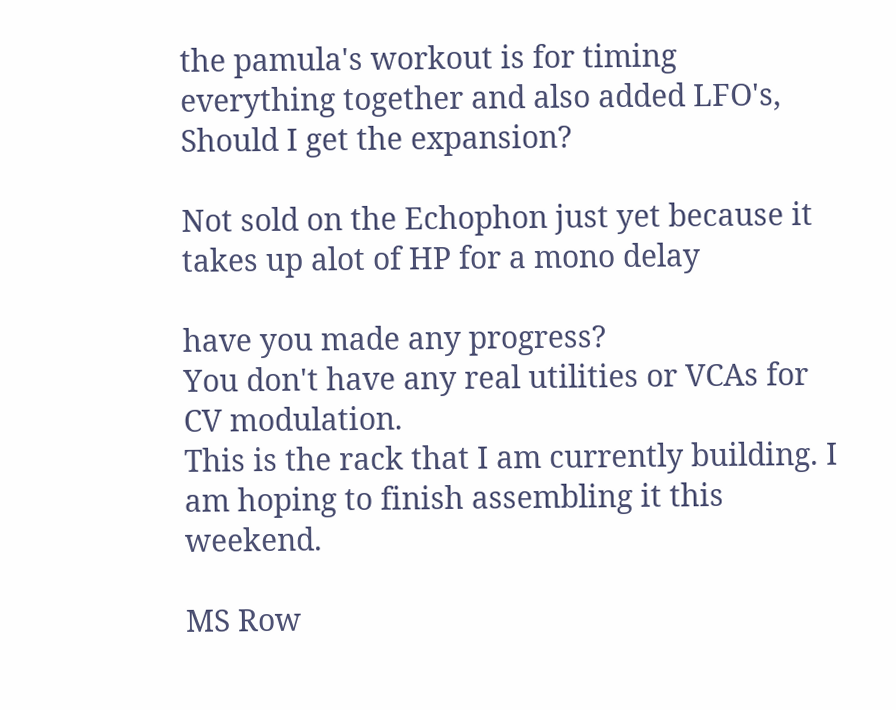the pamula's workout is for timing everything together and also added LFO's, Should I get the expansion?

Not sold on the Echophon just yet because it takes up alot of HP for a mono delay

have you made any progress?
You don't have any real utilities or VCAs for CV modulation.
This is the rack that I am currently building. I am hoping to finish assembling it this weekend.

MS Row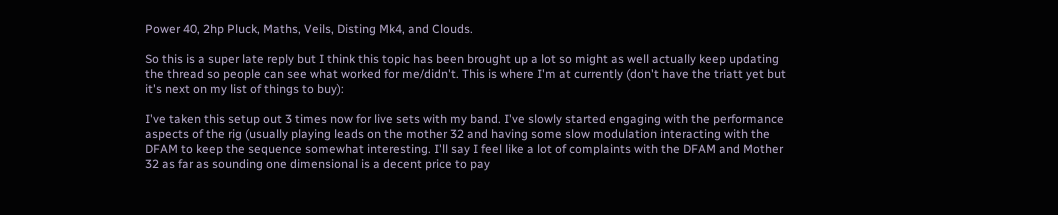Power 40, 2hp Pluck, Maths, Veils, Disting Mk4, and Clouds.

So this is a super late reply but I think this topic has been brought up a lot so might as well actually keep updating the thread so people can see what worked for me/didn't. This is where I'm at currently (don't have the triatt yet but it's next on my list of things to buy):

I've taken this setup out 3 times now for live sets with my band. I've slowly started engaging with the performance aspects of the rig (usually playing leads on the mother 32 and having some slow modulation interacting with the DFAM to keep the sequence somewhat interesting. I'll say I feel like a lot of complaints with the DFAM and Mother 32 as far as sounding one dimensional is a decent price to pay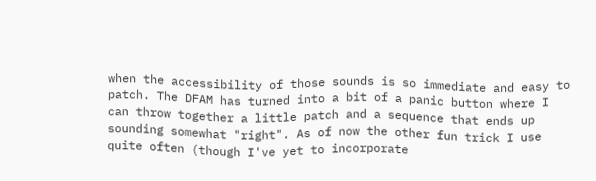when the accessibility of those sounds is so immediate and easy to patch. The DFAM has turned into a bit of a panic button where I can throw together a little patch and a sequence that ends up sounding somewhat "right". As of now the other fun trick I use quite often (though I've yet to incorporate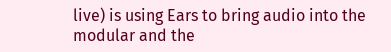live) is using Ears to bring audio into the modular and the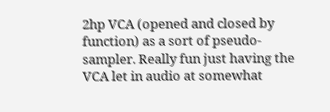2hp VCA (opened and closed by function) as a sort of pseudo-sampler. Really fun just having the VCA let in audio at somewhat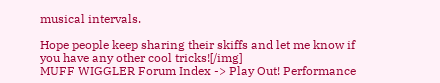musical intervals.

Hope people keep sharing their skiffs and let me know if you have any other cool tricks![/img]
MUFF WIGGLER Forum Index -> Play Out! Performance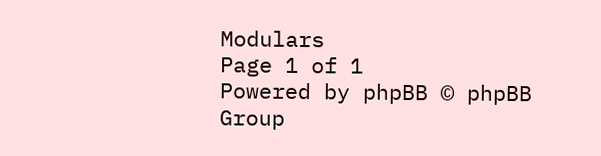Modulars
Page 1 of 1
Powered by phpBB © phpBB Group